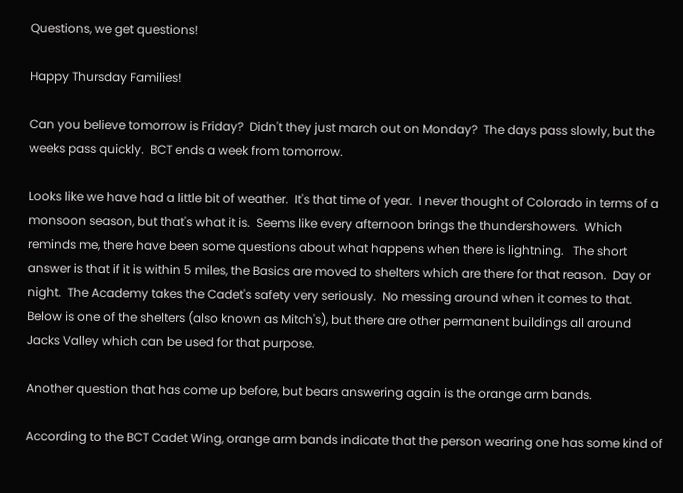Questions, we get questions!

Happy Thursday Families!

Can you believe tomorrow is Friday?  Didn't they just march out on Monday?  The days pass slowly, but the weeks pass quickly.  BCT ends a week from tomorrow.

Looks like we have had a little bit of weather.  It's that time of year.  I never thought of Colorado in terms of a monsoon season, but that's what it is.  Seems like every afternoon brings the thundershowers.  Which reminds me, there have been some questions about what happens when there is lightning.   The short answer is that if it is within 5 miles, the Basics are moved to shelters which are there for that reason.  Day or night.  The Academy takes the Cadet's safety very seriously.  No messing around when it comes to that.  Below is one of the shelters (also known as Mitch's), but there are other permanent buildings all around Jacks Valley which can be used for that purpose.

Another question that has come up before, but bears answering again is the orange arm bands.

According to the BCT Cadet Wing, orange arm bands indicate that the person wearing one has some kind of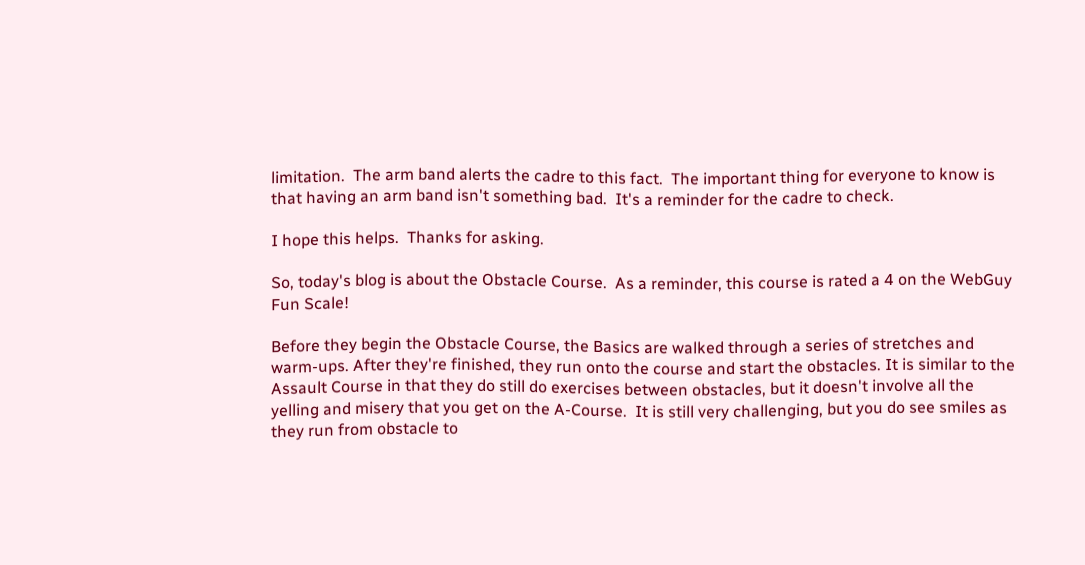limitation.  The arm band alerts the cadre to this fact.  The important thing for everyone to know is that having an arm band isn't something bad.  It's a reminder for the cadre to check.

I hope this helps.  Thanks for asking.

So, today's blog is about the Obstacle Course.  As a reminder, this course is rated a 4 on the WebGuy Fun Scale!

Before they begin the Obstacle Course, the Basics are walked through a series of stretches and warm-ups. After they're finished, they run onto the course and start the obstacles. It is similar to the Assault Course in that they do still do exercises between obstacles, but it doesn't involve all the yelling and misery that you get on the A-Course.  It is still very challenging, but you do see smiles as they run from obstacle to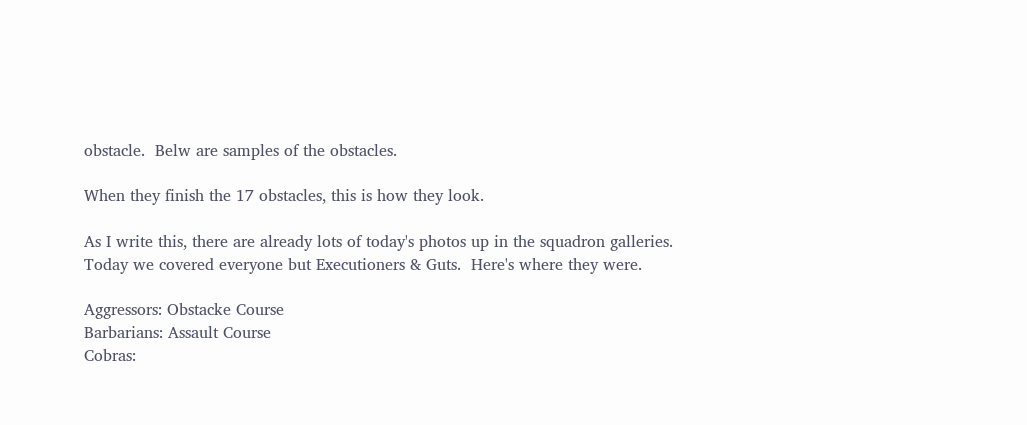obstacle.  Belw are samples of the obstacles.

When they finish the 17 obstacles, this is how they look.

As I write this, there are already lots of today's photos up in the squadron galleries.  Today we covered everyone but Executioners & Guts.  Here's where they were.

Aggressors: Obstacke Course
Barbarians: Assault Course
Cobras: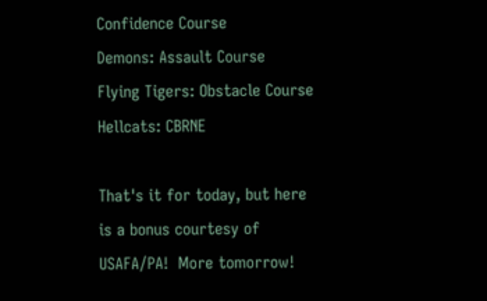Confidence Course
Demons: Assault Course
Flying Tigers: Obstacle Course
Hellcats: CBRNE

That's it for today, but here is a bonus courtesy of USAFA/PA!  More tomorrow!